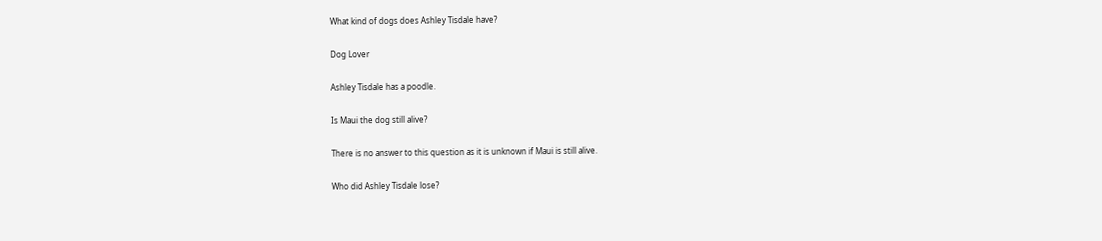What kind of dogs does Ashley Tisdale have?

Dog Lover

Ashley Tisdale has a poodle.

Is Maui the dog still alive?

There is no answer to this question as it is unknown if Maui is still alive.

Who did Ashley Tisdale lose?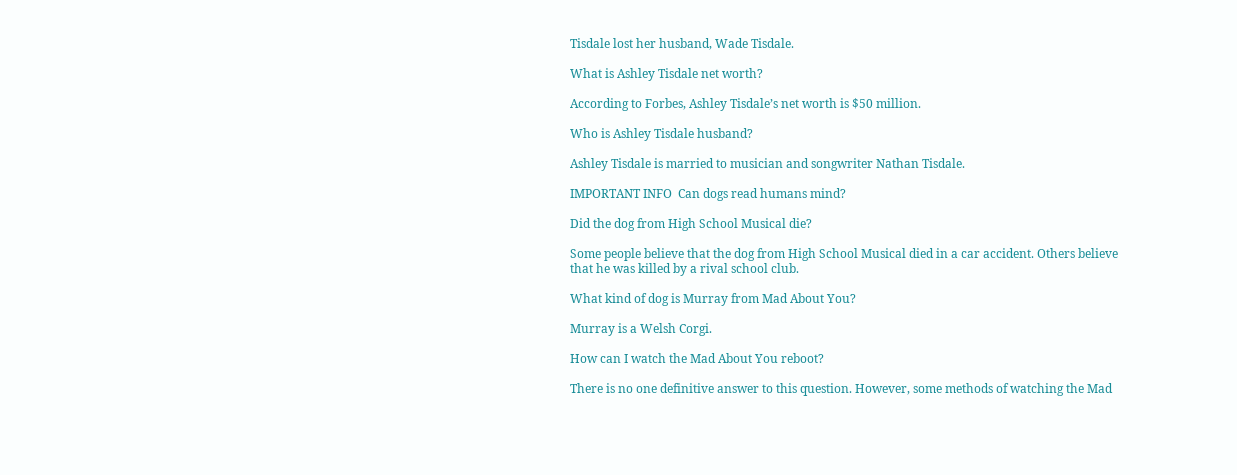Tisdale lost her husband, Wade Tisdale.

What is Ashley Tisdale net worth?

According to Forbes, Ashley Tisdale’s net worth is $50 million.

Who is Ashley Tisdale husband?

Ashley Tisdale is married to musician and songwriter Nathan Tisdale.

IMPORTANT INFO  Can dogs read humans mind?

Did the dog from High School Musical die?

Some people believe that the dog from High School Musical died in a car accident. Others believe that he was killed by a rival school club.

What kind of dog is Murray from Mad About You?

Murray is a Welsh Corgi.

How can I watch the Mad About You reboot?

There is no one definitive answer to this question. However, some methods of watching the Mad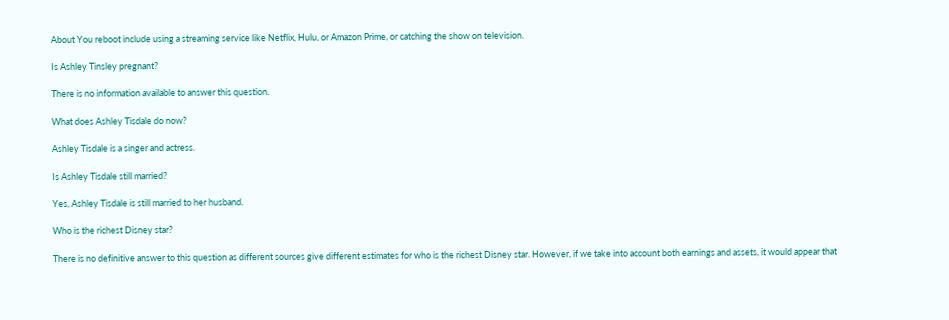About You reboot include using a streaming service like Netflix, Hulu, or Amazon Prime, or catching the show on television.

Is Ashley Tinsley pregnant?

There is no information available to answer this question.

What does Ashley Tisdale do now?

Ashley Tisdale is a singer and actress.

Is Ashley Tisdale still married?

Yes, Ashley Tisdale is still married to her husband.

Who is the richest Disney star?

There is no definitive answer to this question as different sources give different estimates for who is the richest Disney star. However, if we take into account both earnings and assets, it would appear that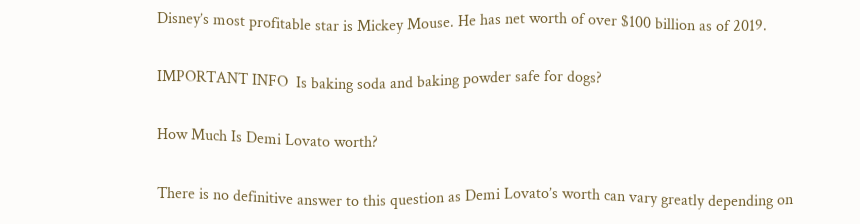Disney’s most profitable star is Mickey Mouse. He has net worth of over $100 billion as of 2019.

IMPORTANT INFO  Is baking soda and baking powder safe for dogs?

How Much Is Demi Lovato worth?

There is no definitive answer to this question as Demi Lovato’s worth can vary greatly depending on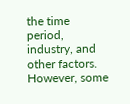the time period, industry, and other factors. However, some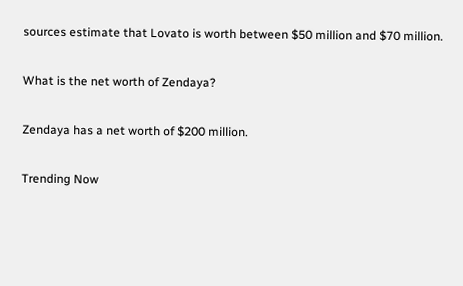sources estimate that Lovato is worth between $50 million and $70 million.

What is the net worth of Zendaya?

Zendaya has a net worth of $200 million.

Trending Now